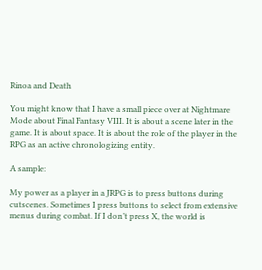Rinoa and Death

You might know that I have a small piece over at Nightmare Mode about Final Fantasy VIII. It is about a scene later in the game. It is about space. It is about the role of the player in the RPG as an active chronologizing entity.

A sample:

My power as a player in a JRPG is to press buttons during cutscenes. Sometimes I press buttons to select from extensive menus during combat. If I don’t press X, the world is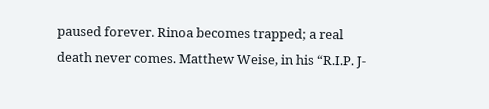paused forever. Rinoa becomes trapped; a real death never comes. Matthew Weise, in his “R.I.P. J-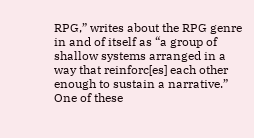RPG,” writes about the RPG genre in and of itself as “a group of shallow systems arranged in a way that reinforc[es] each other enough to sustain a narrative.” One of these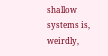shallow systems is, weirdly,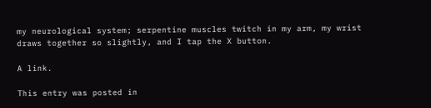my neurological system; serpentine muscles twitch in my arm, my wrist draws together so slightly, and I tap the X button.

A link.

This entry was posted in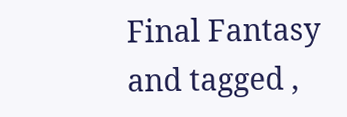Final Fantasy and tagged ,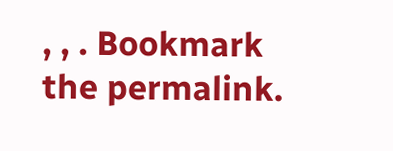, , . Bookmark the permalink.